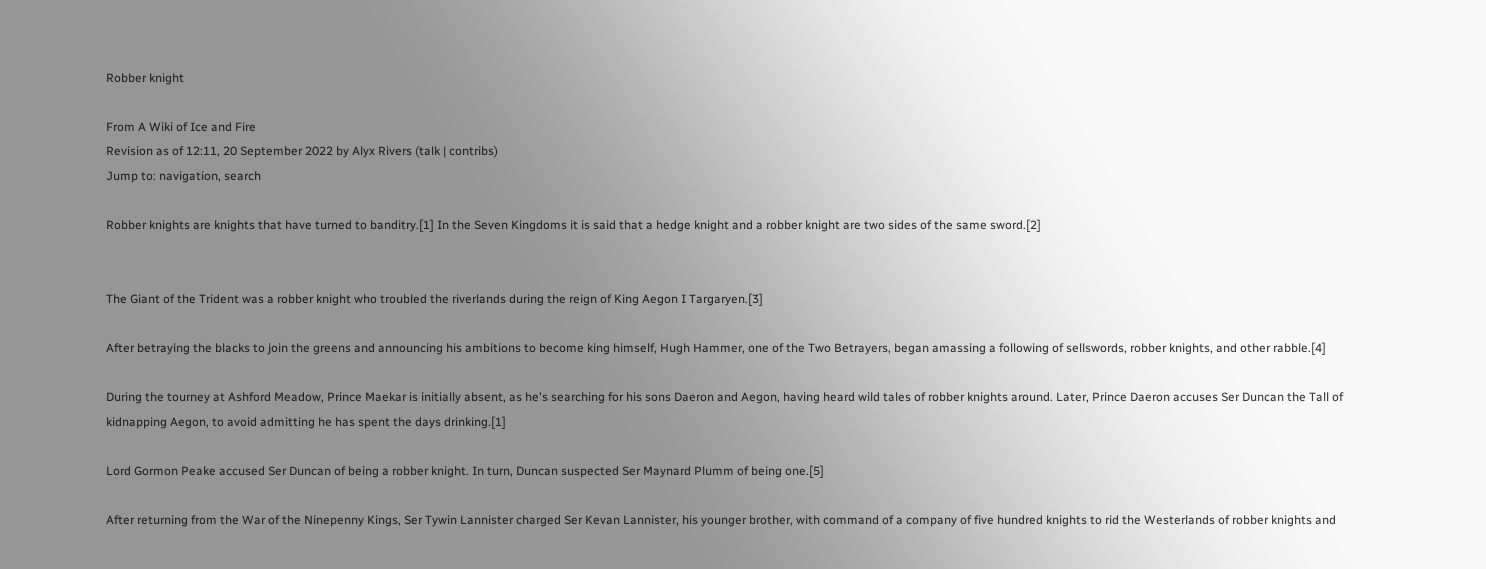Robber knight

From A Wiki of Ice and Fire
Revision as of 12:11, 20 September 2022 by Alyx Rivers (talk | contribs)
Jump to: navigation, search

Robber knights are knights that have turned to banditry.[1] In the Seven Kingdoms it is said that a hedge knight and a robber knight are two sides of the same sword.[2]


The Giant of the Trident was a robber knight who troubled the riverlands during the reign of King Aegon I Targaryen.[3]

After betraying the blacks to join the greens and announcing his ambitions to become king himself, Hugh Hammer, one of the Two Betrayers, began amassing a following of sellswords, robber knights, and other rabble.[4]

During the tourney at Ashford Meadow, Prince Maekar is initially absent, as he's searching for his sons Daeron and Aegon, having heard wild tales of robber knights around. Later, Prince Daeron accuses Ser Duncan the Tall of kidnapping Aegon, to avoid admitting he has spent the days drinking.[1]

Lord Gormon Peake accused Ser Duncan of being a robber knight. In turn, Duncan suspected Ser Maynard Plumm of being one.[5]

After returning from the War of the Ninepenny Kings, Ser Tywin Lannister charged Ser Kevan Lannister, his younger brother, with command of a company of five hundred knights to rid the Westerlands of robber knights and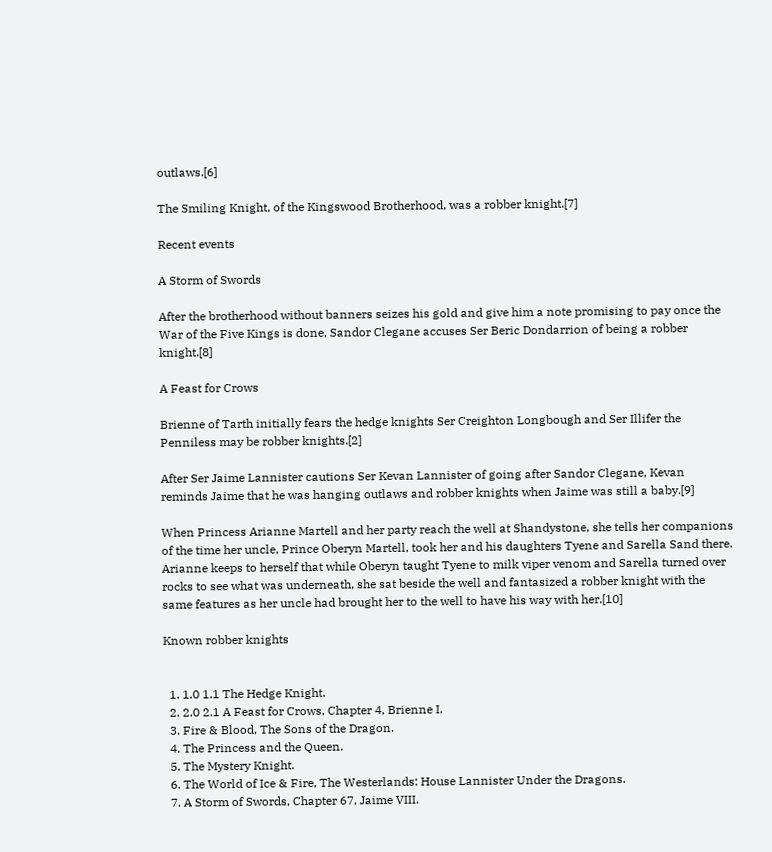outlaws.[6]

The Smiling Knight, of the Kingswood Brotherhood, was a robber knight.[7]

Recent events

A Storm of Swords

After the brotherhood without banners seizes his gold and give him a note promising to pay once the War of the Five Kings is done, Sandor Clegane accuses Ser Beric Dondarrion of being a robber knight.[8]

A Feast for Crows

Brienne of Tarth initially fears the hedge knights Ser Creighton Longbough and Ser Illifer the Penniless may be robber knights.[2]

After Ser Jaime Lannister cautions Ser Kevan Lannister of going after Sandor Clegane, Kevan reminds Jaime that he was hanging outlaws and robber knights when Jaime was still a baby.[9]

When Princess Arianne Martell and her party reach the well at Shandystone, she tells her companions of the time her uncle, Prince Oberyn Martell, took her and his daughters Tyene and Sarella Sand there. Arianne keeps to herself that while Oberyn taught Tyene to milk viper venom and Sarella turned over rocks to see what was underneath, she sat beside the well and fantasized a robber knight with the same features as her uncle had brought her to the well to have his way with her.[10]

Known robber knights


  1. 1.0 1.1 The Hedge Knight.
  2. 2.0 2.1 A Feast for Crows, Chapter 4, Brienne I.
  3. Fire & Blood, The Sons of the Dragon.
  4. The Princess and the Queen.
  5. The Mystery Knight.
  6. The World of Ice & Fire, The Westerlands: House Lannister Under the Dragons.
  7. A Storm of Swords, Chapter 67, Jaime VIII.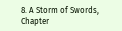8. A Storm of Swords, Chapter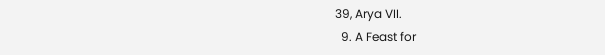39, Arya VII.
  9. A Feast for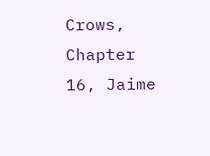Crows, Chapter 16, Jaime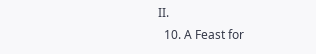II.
  10. A Feast for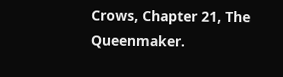Crows, Chapter 21, The Queenmaker.